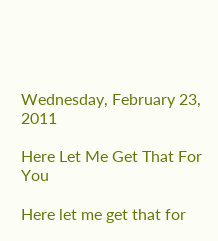Wednesday, February 23, 2011

Here Let Me Get That For You

Here let me get that for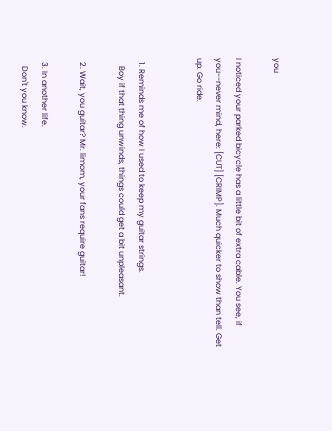you

I noticed your parked bicycle has a little bit of extra cable. You see, if you--never mind, here: [CUT] [CRIMP]. Much quicker to show than tell. Get up. Go ride.


  1. Reminds me of how I used to keep my guitar strings.
    Boy if that thing unwinds, things could get a bit unpleasant.

  2. Wait, you guitar? Mr. limom, your fans require guitar!

  3. In another life.
    Don't you know.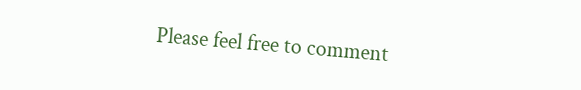Please feel free to comment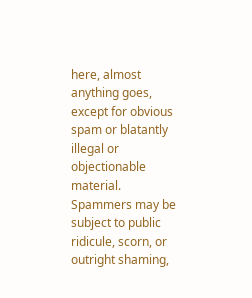here, almost anything goes, except for obvious spam or blatantly illegal or objectionable material. Spammers may be subject to public ridicule, scorn, or outright shaming,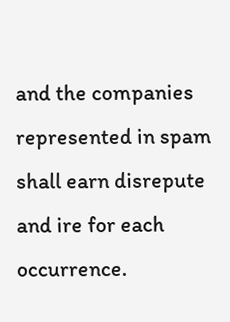and the companies represented in spam shall earn disrepute and ire for each occurrence.